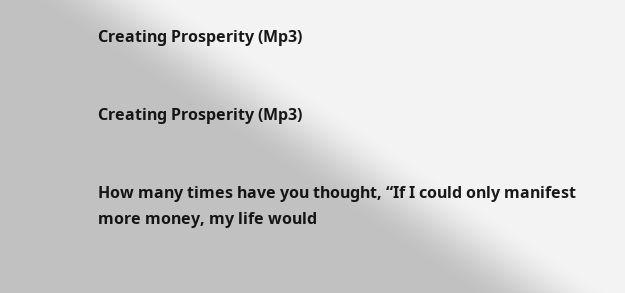Creating Prosperity (Mp3)


Creating Prosperity (Mp3)


How many times have you thought, “If I could only manifest more money, my life would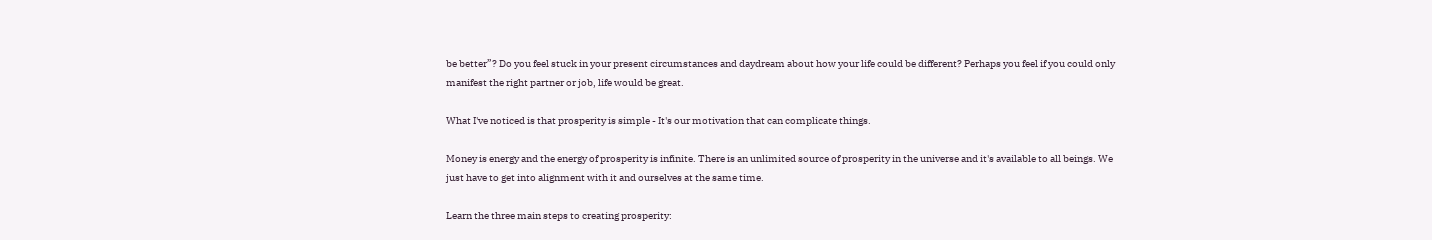be better”? Do you feel stuck in your present circumstances and daydream about how your life could be different? Perhaps you feel if you could only manifest the right partner or job, life would be great.

What I've noticed is that prosperity is simple - It's our motivation that can complicate things.

Money is energy and the energy of prosperity is infinite. There is an unlimited source of prosperity in the universe and it's available to all beings. We just have to get into alignment with it and ourselves at the same time.

Learn the three main steps to creating prosperity: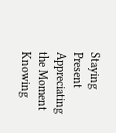Staying Present
Appreciating the Moment
Knowing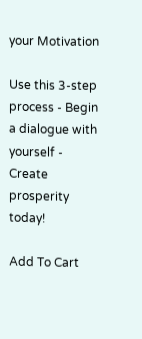your Motivation

Use this 3-step process - Begin a dialogue with yourself - Create prosperity today!

Add To Cart